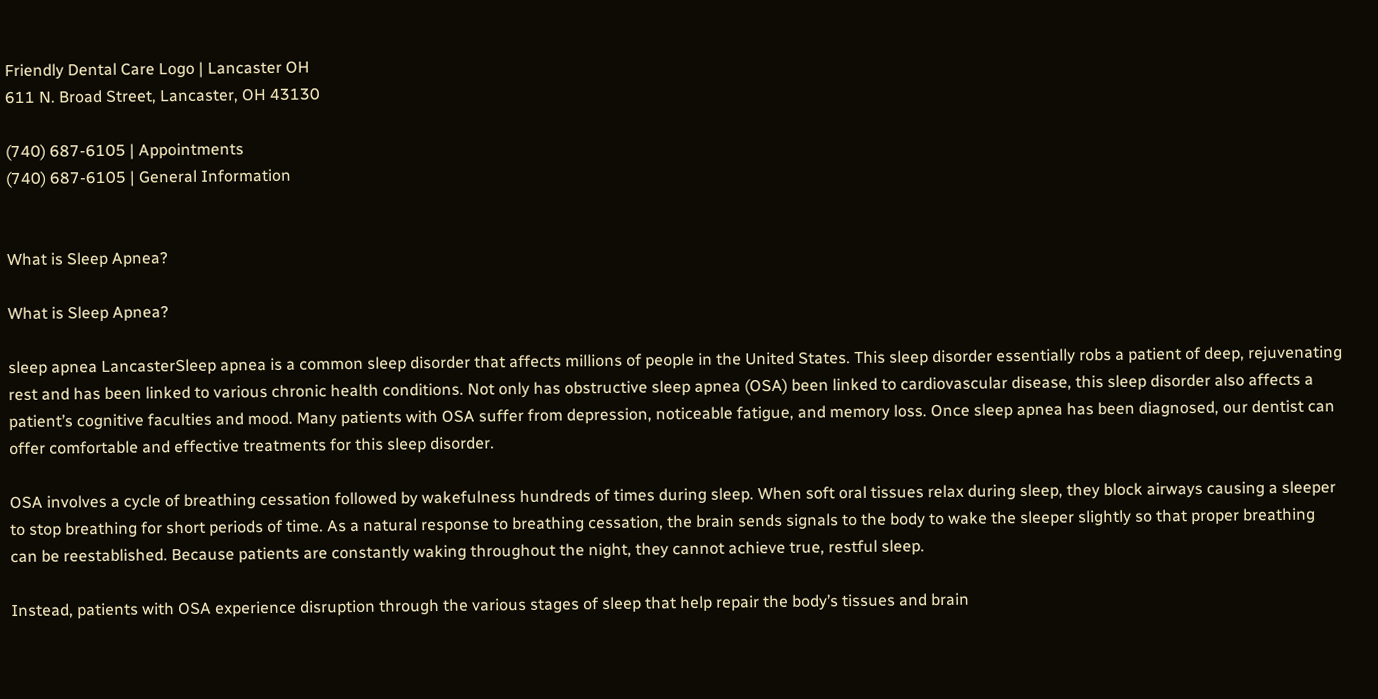Friendly Dental Care Logo | Lancaster OH
611 N. Broad Street, Lancaster, OH 43130

(740) 687-6105 | Appointments
(740) 687-6105 | General Information


What is Sleep Apnea?

What is Sleep Apnea?

sleep apnea LancasterSleep apnea is a common sleep disorder that affects millions of people in the United States. This sleep disorder essentially robs a patient of deep, rejuvenating rest and has been linked to various chronic health conditions. Not only has obstructive sleep apnea (OSA) been linked to cardiovascular disease, this sleep disorder also affects a patient’s cognitive faculties and mood. Many patients with OSA suffer from depression, noticeable fatigue, and memory loss. Once sleep apnea has been diagnosed, our dentist can offer comfortable and effective treatments for this sleep disorder.

OSA involves a cycle of breathing cessation followed by wakefulness hundreds of times during sleep. When soft oral tissues relax during sleep, they block airways causing a sleeper to stop breathing for short periods of time. As a natural response to breathing cessation, the brain sends signals to the body to wake the sleeper slightly so that proper breathing can be reestablished. Because patients are constantly waking throughout the night, they cannot achieve true, restful sleep.

Instead, patients with OSA experience disruption through the various stages of sleep that help repair the body’s tissues and brain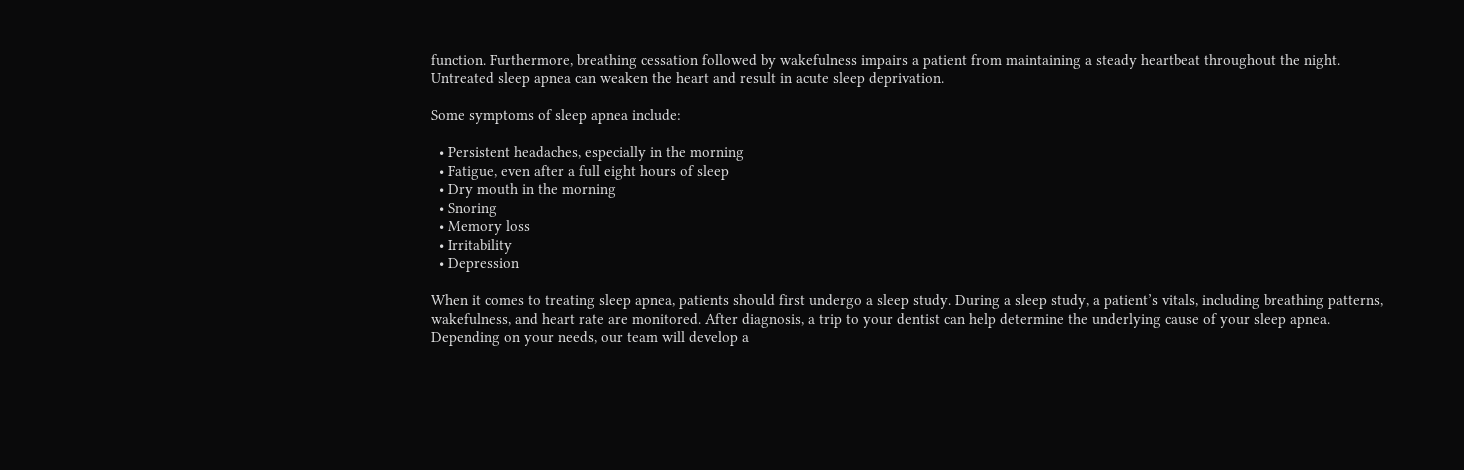function. Furthermore, breathing cessation followed by wakefulness impairs a patient from maintaining a steady heartbeat throughout the night. Untreated sleep apnea can weaken the heart and result in acute sleep deprivation.

Some symptoms of sleep apnea include:

  • Persistent headaches, especially in the morning
  • Fatigue, even after a full eight hours of sleep
  • Dry mouth in the morning
  • Snoring
  • Memory loss
  • Irritability
  • Depression

When it comes to treating sleep apnea, patients should first undergo a sleep study. During a sleep study, a patient’s vitals, including breathing patterns, wakefulness, and heart rate are monitored. After diagnosis, a trip to your dentist can help determine the underlying cause of your sleep apnea. Depending on your needs, our team will develop a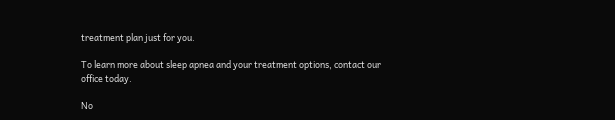treatment plan just for you.

To learn more about sleep apnea and your treatment options, contact our office today.

No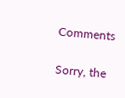Comments

Sorry, the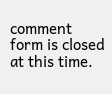comment form is closed at this time.